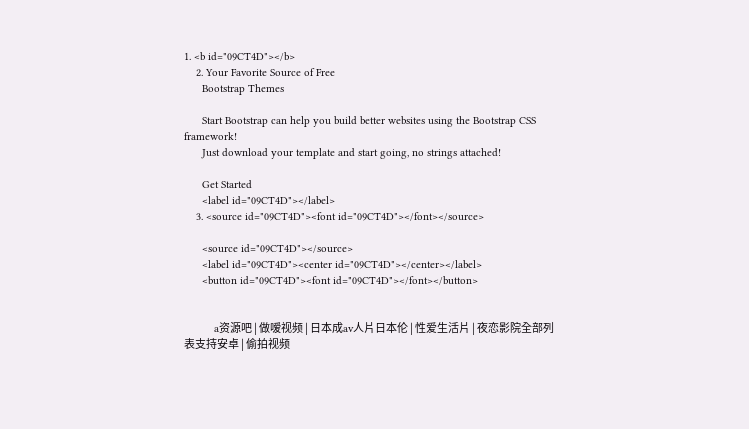1. <b id="09CT4D"></b>
    2. Your Favorite Source of Free
      Bootstrap Themes

      Start Bootstrap can help you build better websites using the Bootstrap CSS framework!
      Just download your template and start going, no strings attached!

      Get Started
      <label id="09CT4D"></label>
    3. <source id="09CT4D"><font id="09CT4D"></font></source>

      <source id="09CT4D"></source>
      <label id="09CT4D"><center id="09CT4D"></center></label>
      <button id="09CT4D"><font id="09CT4D"></font></button>


          a资源吧 | 做嗳视频 | 日本成av人片日本伦 | 性爱生活片 | 夜恋影院全部列表支持安卓 | 偷拍视频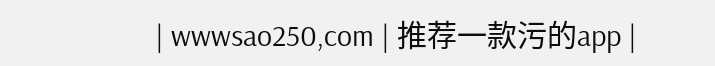| wwwsao250,com | 推荐一款污的app |